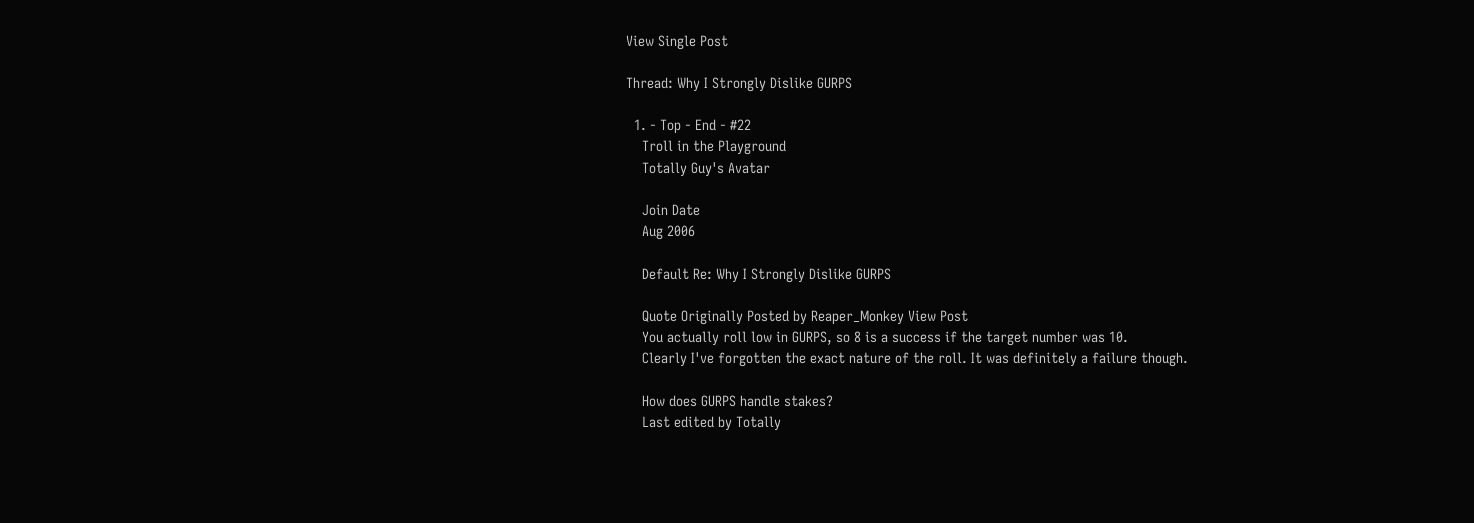View Single Post

Thread: Why I Strongly Dislike GURPS

  1. - Top - End - #22
    Troll in the Playground
    Totally Guy's Avatar

    Join Date
    Aug 2006

    Default Re: Why I Strongly Dislike GURPS

    Quote Originally Posted by Reaper_Monkey View Post
    You actually roll low in GURPS, so 8 is a success if the target number was 10.
    Clearly I've forgotten the exact nature of the roll. It was definitely a failure though.

    How does GURPS handle stakes?
    Last edited by Totally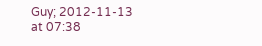Guy; 2012-11-13 at 07:38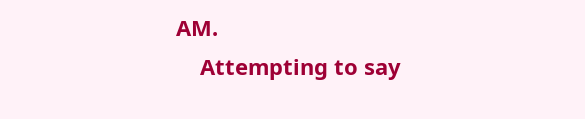AM.
    Attempting to say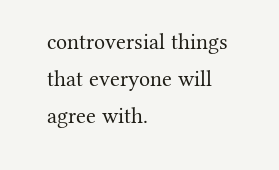controversial things that everyone will agree with.